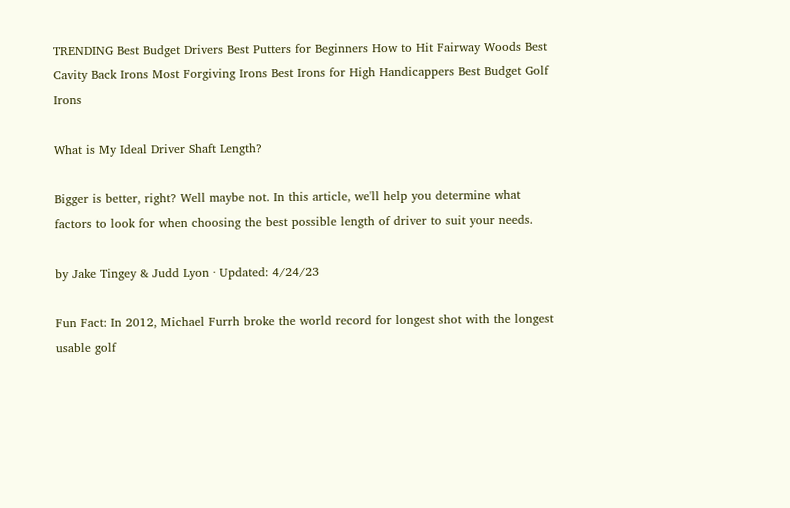TRENDING Best Budget Drivers Best Putters for Beginners How to Hit Fairway Woods Best Cavity Back Irons Most Forgiving Irons Best Irons for High Handicappers Best Budget Golf Irons

What is My Ideal Driver Shaft Length?

Bigger is better, right? Well maybe not. In this article, we'll help you determine what factors to look for when choosing the best possible length of driver to suit your needs.

by Jake Tingey & Judd Lyon · Updated: 4/24/23

Fun Fact: In 2012, Michael Furrh broke the world record for longest shot with the longest usable golf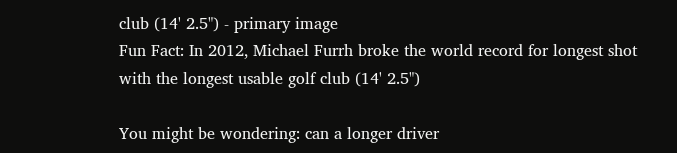club (14' 2.5") - primary image
Fun Fact: In 2012, Michael Furrh broke the world record for longest shot with the longest usable golf club (14' 2.5")

You might be wondering: can a longer driver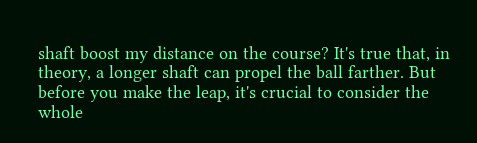shaft boost my distance on the course? It's true that, in theory, a longer shaft can propel the ball farther. But before you make the leap, it's crucial to consider the whole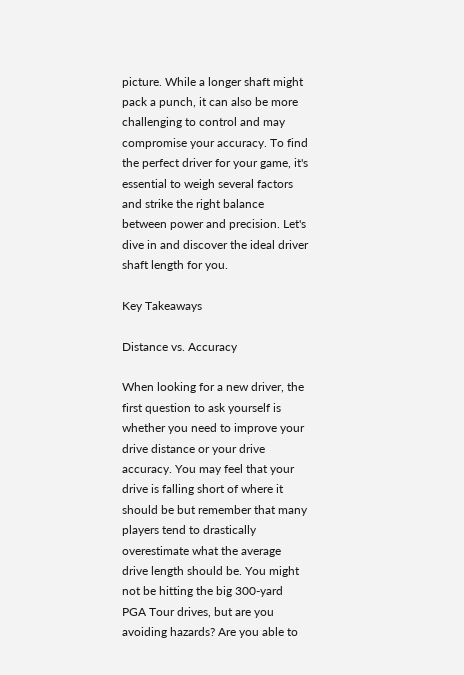picture. While a longer shaft might pack a punch, it can also be more challenging to control and may compromise your accuracy. To find the perfect driver for your game, it's essential to weigh several factors and strike the right balance between power and precision. Let's dive in and discover the ideal driver shaft length for you.

Key Takeaways

Distance vs. Accuracy

When looking for a new driver, the first question to ask yourself is whether you need to improve your drive distance or your drive accuracy. You may feel that your drive is falling short of where it should be but remember that many players tend to drastically overestimate what the average drive length should be. You might not be hitting the big 300-yard PGA Tour drives, but are you avoiding hazards? Are you able to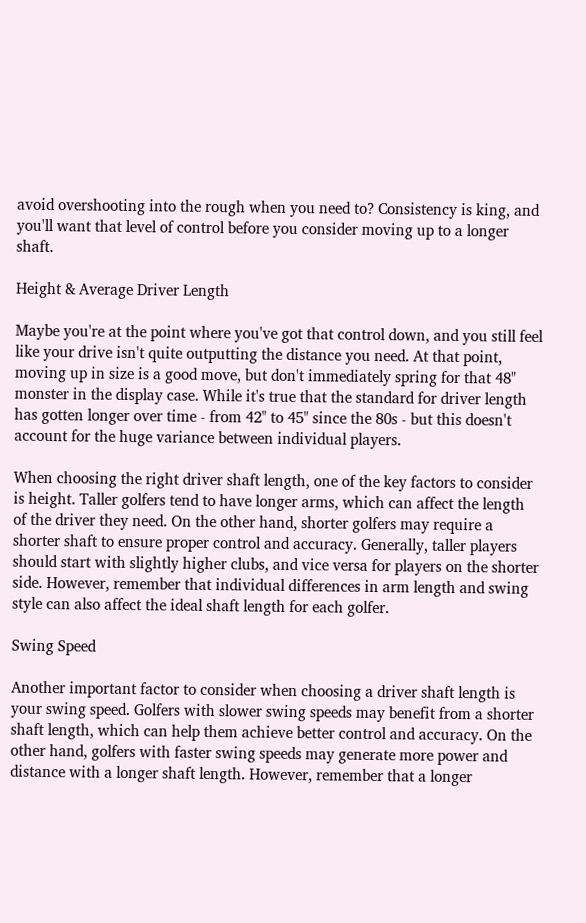avoid overshooting into the rough when you need to? Consistency is king, and you'll want that level of control before you consider moving up to a longer shaft.

Height & Average Driver Length

Maybe you're at the point where you've got that control down, and you still feel like your drive isn't quite outputting the distance you need. At that point, moving up in size is a good move, but don't immediately spring for that 48" monster in the display case. While it's true that the standard for driver length has gotten longer over time - from 42" to 45" since the 80s - but this doesn't account for the huge variance between individual players.

When choosing the right driver shaft length, one of the key factors to consider is height. Taller golfers tend to have longer arms, which can affect the length of the driver they need. On the other hand, shorter golfers may require a shorter shaft to ensure proper control and accuracy. Generally, taller players should start with slightly higher clubs, and vice versa for players on the shorter side. However, remember that individual differences in arm length and swing style can also affect the ideal shaft length for each golfer.

Swing Speed

Another important factor to consider when choosing a driver shaft length is your swing speed. Golfers with slower swing speeds may benefit from a shorter shaft length, which can help them achieve better control and accuracy. On the other hand, golfers with faster swing speeds may generate more power and distance with a longer shaft length. However, remember that a longer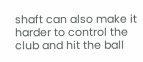shaft can also make it harder to control the club and hit the ball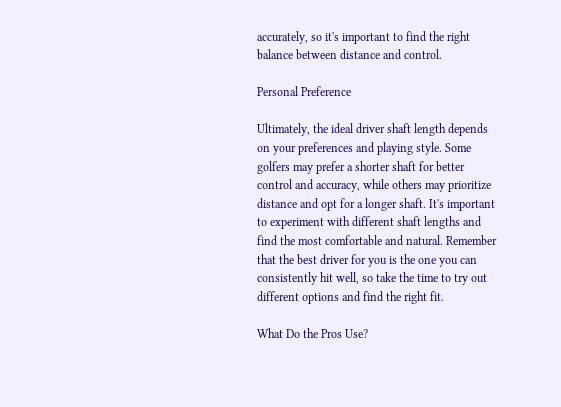accurately, so it's important to find the right balance between distance and control.

Personal Preference

Ultimately, the ideal driver shaft length depends on your preferences and playing style. Some golfers may prefer a shorter shaft for better control and accuracy, while others may prioritize distance and opt for a longer shaft. It's important to experiment with different shaft lengths and find the most comfortable and natural. Remember that the best driver for you is the one you can consistently hit well, so take the time to try out different options and find the right fit.

What Do the Pros Use?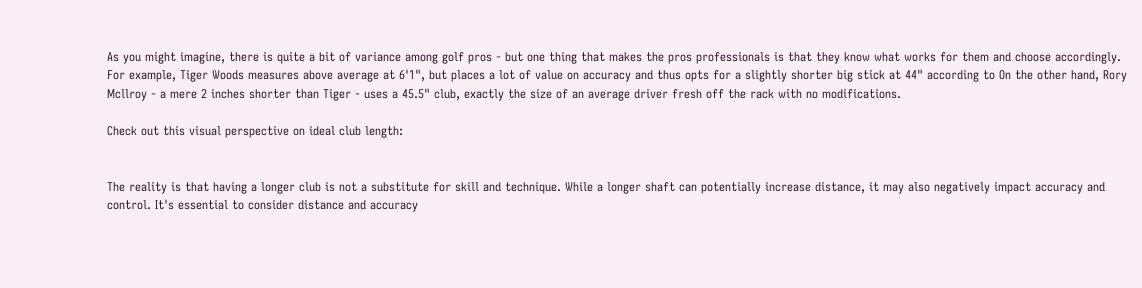As you might imagine, there is quite a bit of variance among golf pros - but one thing that makes the pros professionals is that they know what works for them and choose accordingly. For example, Tiger Woods measures above average at 6'1", but places a lot of value on accuracy and thus opts for a slightly shorter big stick at 44" according to On the other hand, Rory Mcllroy - a mere 2 inches shorter than Tiger - uses a 45.5" club, exactly the size of an average driver fresh off the rack with no modifications.

Check out this visual perspective on ideal club length:


The reality is that having a longer club is not a substitute for skill and technique. While a longer shaft can potentially increase distance, it may also negatively impact accuracy and control. It's essential to consider distance and accuracy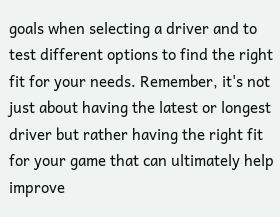goals when selecting a driver and to test different options to find the right fit for your needs. Remember, it's not just about having the latest or longest driver but rather having the right fit for your game that can ultimately help improve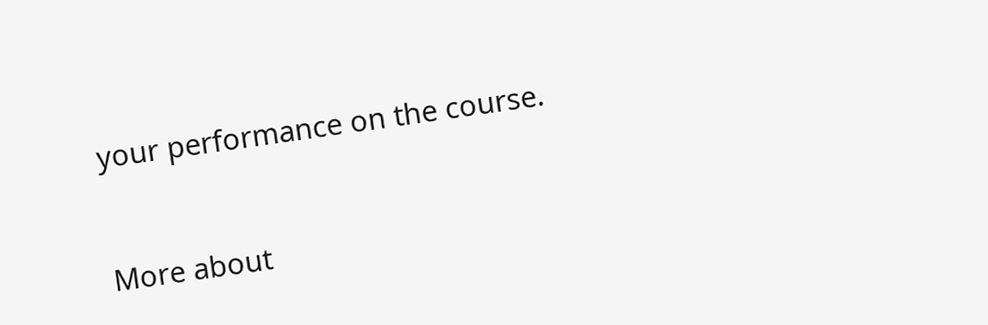your performance on the course.


More about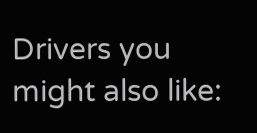Drivers you might also like: